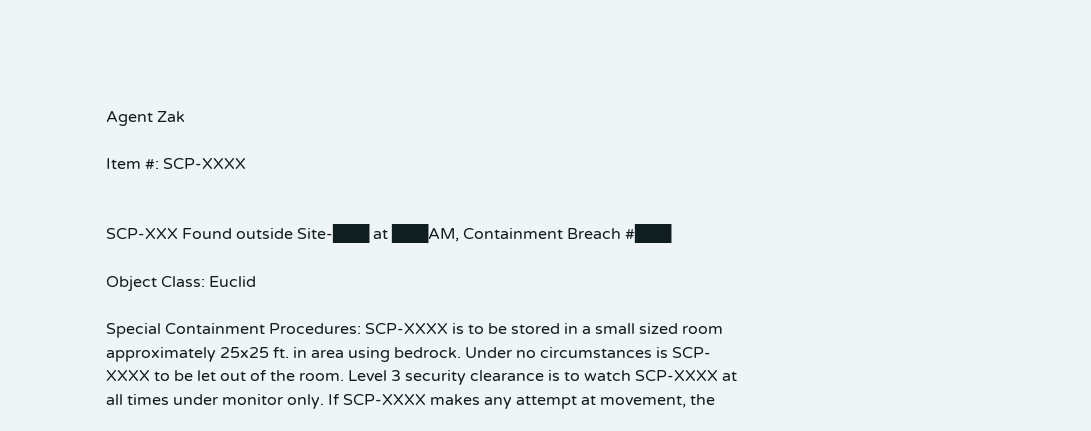Agent Zak

Item #: SCP-XXXX


SCP-XXX Found outside Site-███ at ███AM, Containment Breach #███

Object Class: Euclid

Special Containment Procedures: SCP-XXXX is to be stored in a small sized room approximately 25x25 ft. in area using bedrock. Under no circumstances is SCP-XXXX to be let out of the room. Level 3 security clearance is to watch SCP-XXXX at all times under monitor only. If SCP-XXXX makes any attempt at movement, the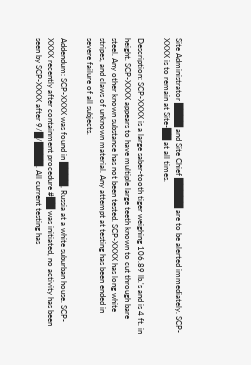Site Administrator ████ and Site Chief █████ are to be alerted immediately. SCP-XXXX is to remain at Site-██ at all times.

Description: SCP-XXXX is a large saber-tooth tiger weighing 106.89 lb.'s and is 4 ft. in height. SCP-XXXX appears to have multiple large teeth known to cut through bare steel. Any other known substance has not been tested. SCP-XXXX has long white stripes, and claws of unknown material. Any attempt at testing has been ended in severe failure of all subjects.

Addendum: SCP-XXXX was found in ████, Russia at a white suburban house. SCP-XXXX recently after containment procedure #██ was initiated, no activity has been seen by SCP-XXXX after 9/█/████. All current testing has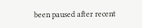been paused after recent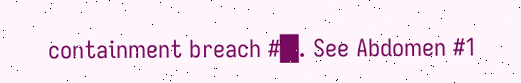containment breach #█. See Abdomen #1